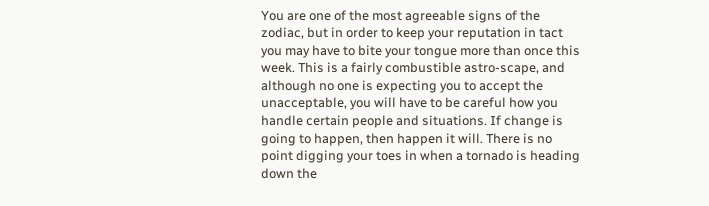You are one of the most agreeable signs of the zodiac, but in order to keep your reputation in tact you may have to bite your tongue more than once this week. This is a fairly combustible astro-scape, and although no one is expecting you to accept the unacceptable, you will have to be careful how you handle certain people and situations. If change is going to happen, then happen it will. There is no point digging your toes in when a tornado is heading down the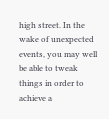high street. In the wake of unexpected events, you may well be able to tweak things in order to achieve a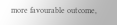more favourable outcome,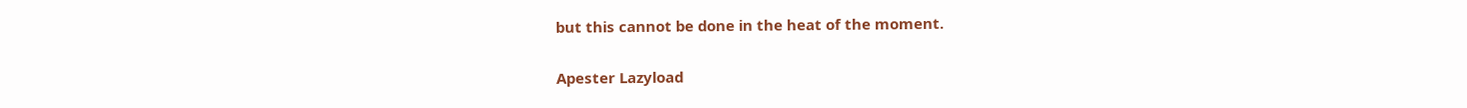but this cannot be done in the heat of the moment.

Apester Lazyload